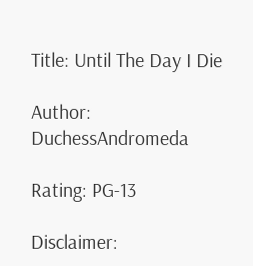Title: Until The Day I Die

Author: DuchessAndromeda

Rating: PG-13

Disclaimer: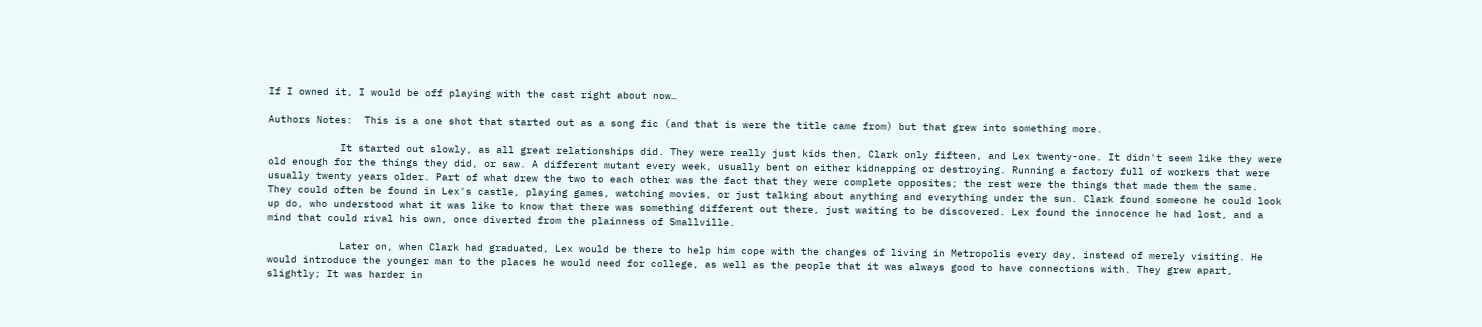If I owned it, I would be off playing with the cast right about now…

Authors Notes:  This is a one shot that started out as a song fic (and that is were the title came from) but that grew into something more.

            It started out slowly, as all great relationships did. They were really just kids then, Clark only fifteen, and Lex twenty-one. It didn't seem like they were old enough for the things they did, or saw. A different mutant every week, usually bent on either kidnapping or destroying. Running a factory full of workers that were usually twenty years older. Part of what drew the two to each other was the fact that they were complete opposites; the rest were the things that made them the same. They could often be found in Lex's castle, playing games, watching movies, or just talking about anything and everything under the sun. Clark found someone he could look up do, who understood what it was like to know that there was something different out there, just waiting to be discovered. Lex found the innocence he had lost, and a mind that could rival his own, once diverted from the plainness of Smallville.

            Later on, when Clark had graduated, Lex would be there to help him cope with the changes of living in Metropolis every day, instead of merely visiting. He would introduce the younger man to the places he would need for college, as well as the people that it was always good to have connections with. They grew apart, slightly; It was harder in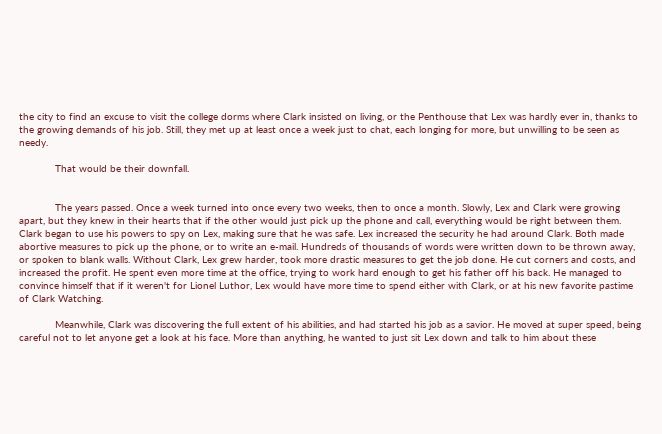the city to find an excuse to visit the college dorms where Clark insisted on living, or the Penthouse that Lex was hardly ever in, thanks to the growing demands of his job. Still, they met up at least once a week just to chat, each longing for more, but unwilling to be seen as needy.

            That would be their downfall.


            The years passed. Once a week turned into once every two weeks, then to once a month. Slowly, Lex and Clark were growing apart, but they knew in their hearts that if the other would just pick up the phone and call, everything would be right between them. Clark began to use his powers to spy on Lex, making sure that he was safe. Lex increased the security he had around Clark. Both made abortive measures to pick up the phone, or to write an e-mail. Hundreds of thousands of words were written down to be thrown away, or spoken to blank walls. Without Clark, Lex grew harder, took more drastic measures to get the job done. He cut corners and costs, and increased the profit. He spent even more time at the office, trying to work hard enough to get his father off his back. He managed to convince himself that if it weren't for Lionel Luthor, Lex would have more time to spend either with Clark, or at his new favorite pastime of Clark Watching.

            Meanwhile, Clark was discovering the full extent of his abilities, and had started his job as a savior. He moved at super speed, being careful not to let anyone get a look at his face. More than anything, he wanted to just sit Lex down and talk to him about these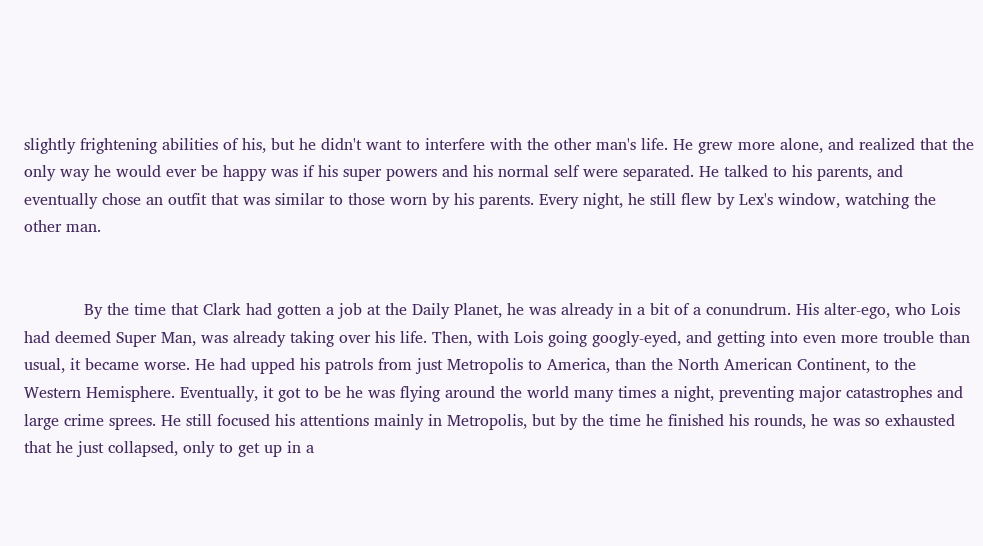slightly frightening abilities of his, but he didn't want to interfere with the other man's life. He grew more alone, and realized that the only way he would ever be happy was if his super powers and his normal self were separated. He talked to his parents, and eventually chose an outfit that was similar to those worn by his parents. Every night, he still flew by Lex's window, watching the other man.


            By the time that Clark had gotten a job at the Daily Planet, he was already in a bit of a conundrum. His alter-ego, who Lois had deemed Super Man, was already taking over his life. Then, with Lois going googly-eyed, and getting into even more trouble than usual, it became worse. He had upped his patrols from just Metropolis to America, than the North American Continent, to the Western Hemisphere. Eventually, it got to be he was flying around the world many times a night, preventing major catastrophes and large crime sprees. He still focused his attentions mainly in Metropolis, but by the time he finished his rounds, he was so exhausted that he just collapsed, only to get up in a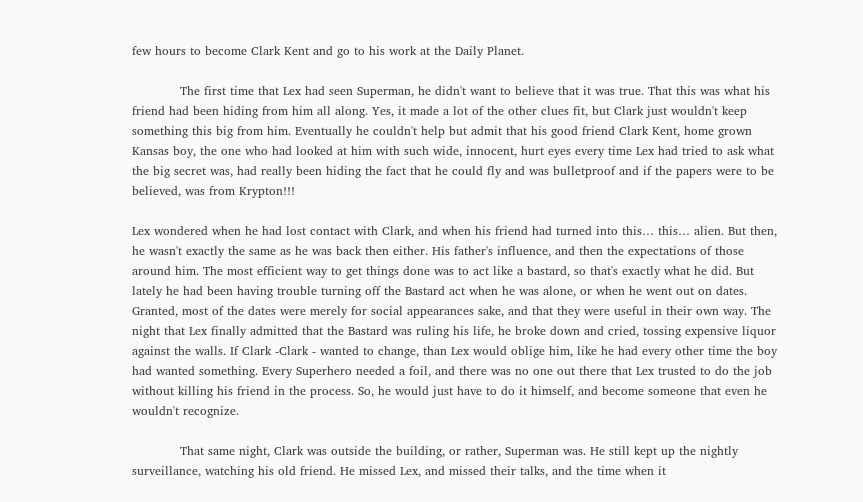few hours to become Clark Kent and go to his work at the Daily Planet.

            The first time that Lex had seen Superman, he didn't want to believe that it was true. That this was what his friend had been hiding from him all along. Yes, it made a lot of the other clues fit, but Clark just wouldn't keep something this big from him. Eventually he couldn't help but admit that his good friend Clark Kent, home grown Kansas boy, the one who had looked at him with such wide, innocent, hurt eyes every time Lex had tried to ask what the big secret was, had really been hiding the fact that he could fly and was bulletproof and if the papers were to be believed, was from Krypton!!!

Lex wondered when he had lost contact with Clark, and when his friend had turned into this… this… alien. But then, he wasn't exactly the same as he was back then either. His father's influence, and then the expectations of those around him. The most efficient way to get things done was to act like a bastard, so that's exactly what he did. But lately he had been having trouble turning off the Bastard act when he was alone, or when he went out on dates. Granted, most of the dates were merely for social appearances sake, and that they were useful in their own way. The night that Lex finally admitted that the Bastard was ruling his life, he broke down and cried, tossing expensive liquor against the walls. If Clark -Clark - wanted to change, than Lex would oblige him, like he had every other time the boy had wanted something. Every Superhero needed a foil, and there was no one out there that Lex trusted to do the job without killing his friend in the process. So, he would just have to do it himself, and become someone that even he wouldn't recognize.

            That same night, Clark was outside the building, or rather, Superman was. He still kept up the nightly surveillance, watching his old friend. He missed Lex, and missed their talks, and the time when it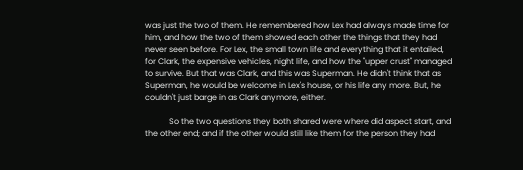was just the two of them. He remembered how Lex had always made time for him, and how the two of them showed each other the things that they had never seen before. For Lex, the small town life and everything that it entailed, for Clark, the expensive vehicles, night life, and how the "upper crust" managed to survive. But that was Clark, and this was Superman. He didn't think that as Superman, he would be welcome in Lex's house, or his life any more. But, he couldn't just barge in as Clark anymore, either.

            So the two questions they both shared were where did aspect start, and the other end; and if the other would still like them for the person they had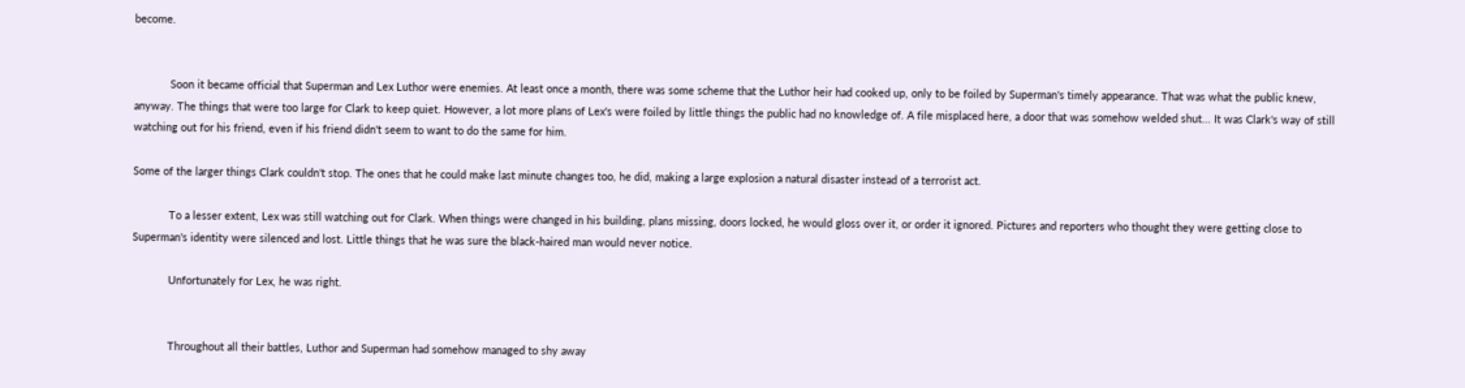become.


            Soon it became official that Superman and Lex Luthor were enemies. At least once a month, there was some scheme that the Luthor heir had cooked up, only to be foiled by Superman's timely appearance. That was what the public knew, anyway. The things that were too large for Clark to keep quiet. However, a lot more plans of Lex's were foiled by little things the public had no knowledge of. A file misplaced here, a door that was somehow welded shut... It was Clark's way of still watching out for his friend, even if his friend didn't seem to want to do the same for him.

Some of the larger things Clark couldn't stop. The ones that he could make last minute changes too, he did, making a large explosion a natural disaster instead of a terrorist act.

            To a lesser extent, Lex was still watching out for Clark. When things were changed in his building, plans missing, doors locked, he would gloss over it, or order it ignored. Pictures and reporters who thought they were getting close to Superman's identity were silenced and lost. Little things that he was sure the black-haired man would never notice.

            Unfortunately for Lex, he was right.


            Throughout all their battles, Luthor and Superman had somehow managed to shy away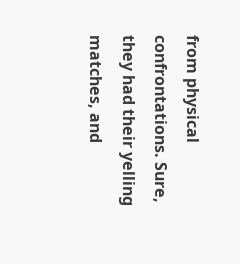from physical confrontations. Sure, they had their yelling matches, and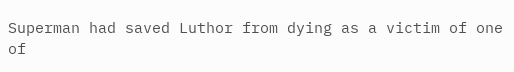Superman had saved Luthor from dying as a victim of one of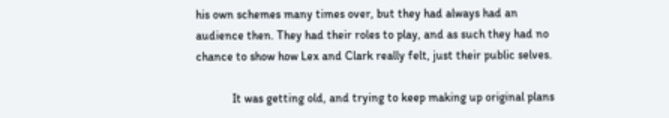his own schemes many times over, but they had always had an audience then. They had their roles to play, and as such they had no chance to show how Lex and Clark really felt, just their public selves.

            It was getting old, and trying to keep making up original plans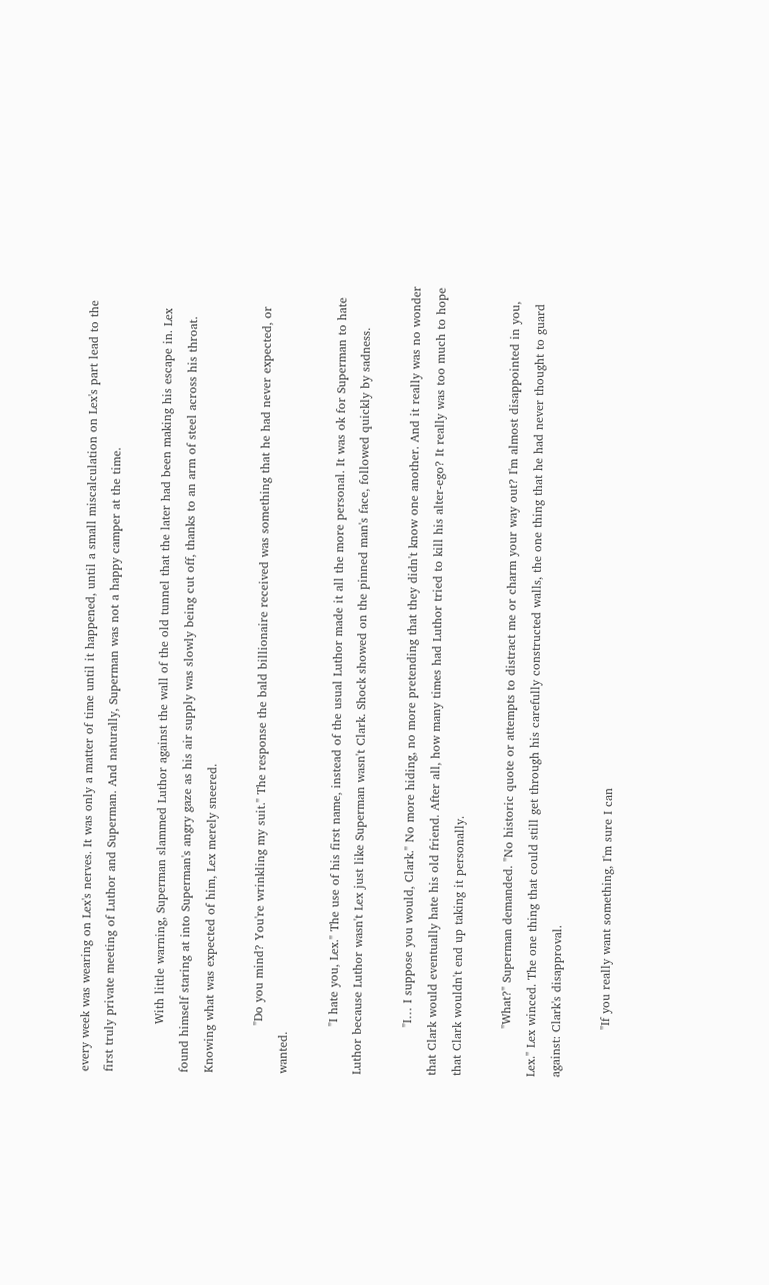every week was wearing on Lex's nerves. It was only a matter of time until it happened, until a small miscalculation on Lex's part lead to the first truly private meeting of Luthor and Superman. And naturally, Superman was not a happy camper at the time.

            With little warning, Superman slammed Luthor against the wall of the old tunnel that the later had been making his escape in. Lex found himself staring at into Superman's angry gaze as his air supply was slowly being cut off, thanks to an arm of steel across his throat. Knowing what was expected of him, Lex merely sneered.

            "Do you mind? You're wrinkling my suit." The response the bald billionaire received was something that he had never expected, or wanted.

            "I hate you, Lex." The use of his first name, instead of the usual Luthor made it all the more personal. It was ok for Superman to hate Luthor because Luthor wasn't Lex just like Superman wasn't Clark. Shock showed on the pinned man's face, followed quickly by sadness.

            "I… I suppose you would, Clark." No more hiding, no more pretending that they didn't know one another. And it really was no wonder that Clark would eventually hate his old friend. After all, how many times had Luthor tried to kill his alter-ego? It really was too much to hope that Clark wouldn't end up taking it personally.

            "What?" Superman demanded. "No historic quote or attempts to distract me or charm your way out? I'm almost disappointed in you, Lex." Lex winced. The one thing that could still get through his carefully constructed walls, the one thing that he had never thought to guard against: Clark's disapproval.

            "If you really want something, I'm sure I can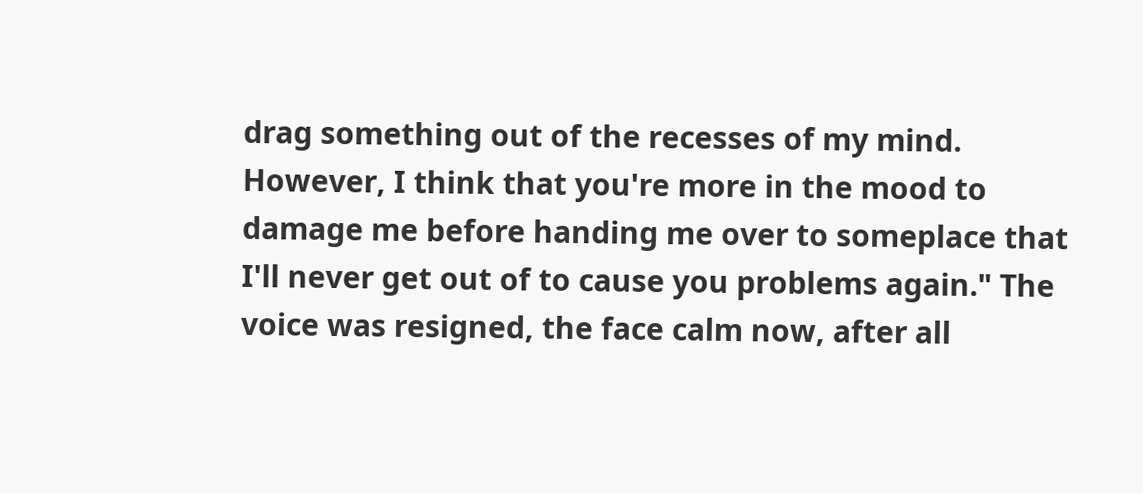drag something out of the recesses of my mind. However, I think that you're more in the mood to damage me before handing me over to someplace that I'll never get out of to cause you problems again." The voice was resigned, the face calm now, after all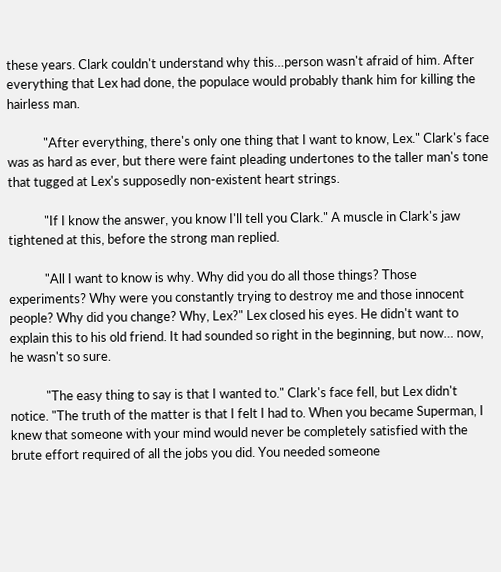these years. Clark couldn't understand why this…person wasn't afraid of him. After everything that Lex had done, the populace would probably thank him for killing the hairless man.

            "After everything, there's only one thing that I want to know, Lex." Clark's face was as hard as ever, but there were faint pleading undertones to the taller man's tone that tugged at Lex's supposedly non-existent heart strings.

            "If I know the answer, you know I'll tell you Clark." A muscle in Clark's jaw tightened at this, before the strong man replied.

            "All I want to know is why. Why did you do all those things? Those experiments? Why were you constantly trying to destroy me and those innocent people? Why did you change? Why, Lex?" Lex closed his eyes. He didn't want to explain this to his old friend. It had sounded so right in the beginning, but now… now, he wasn't so sure.

            "The easy thing to say is that I wanted to." Clark's face fell, but Lex didn't notice. "The truth of the matter is that I felt I had to. When you became Superman, I knew that someone with your mind would never be completely satisfied with the brute effort required of all the jobs you did. You needed someone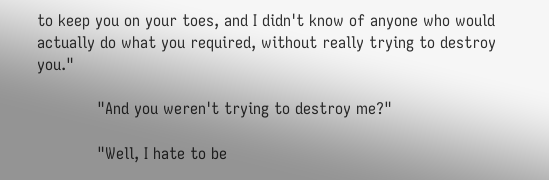to keep you on your toes, and I didn't know of anyone who would actually do what you required, without really trying to destroy you."

            "And you weren't trying to destroy me?"

            "Well, I hate to be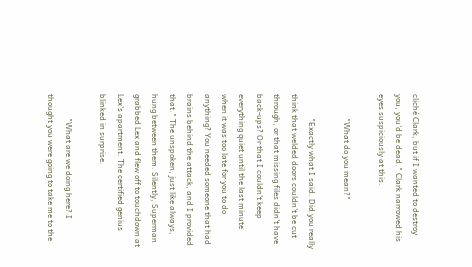cliché Clark, but if I wanted to destroy you, you'd be dead." Clark narrowed his eyes suspiciously at this.

            "What do you mean?"

            "Exactly what I said. Did you really think that welded doors couldn't be cut through, or that missing files didn't have back-ups? Or that I couldn't keep everything quiet until the last minute when it was too late for you to do anything? You needed someone that had brains behind the attack, and I provided that." The unspoken, just like always, hung between them. Silently, Superman grabbed Lex and flew off to touchdown at Lex's apartment. The certified genius blinked in surprise.

            "What are we doing here? I thought you were going to take me to the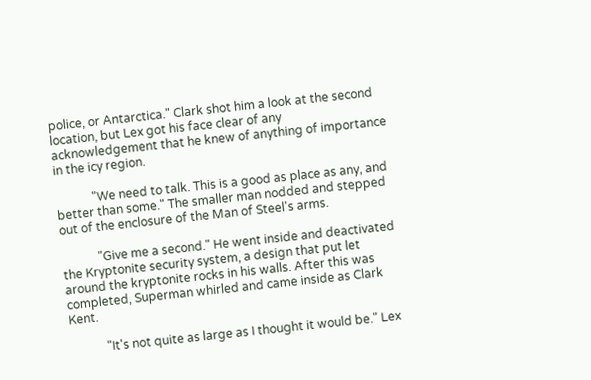police, or Antarctica." Clark shot him a look at the second location, but Lex got his face clear of any acknowledgement that he knew of anything of importance in the icy region.

            "We need to talk. This is a good as place as any, and better than some." The smaller man nodded and stepped out of the enclosure of the Man of Steel's arms.

            "Give me a second." He went inside and deactivated the Kryptonite security system, a design that put let around the kryptonite rocks in his walls. After this was completed, Superman whirled and came inside as Clark Kent.

            "It's not quite as large as I thought it would be." Lex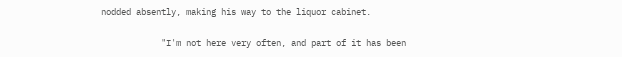nodded absently, making his way to the liquor cabinet.

            "I'm not here very often, and part of it has been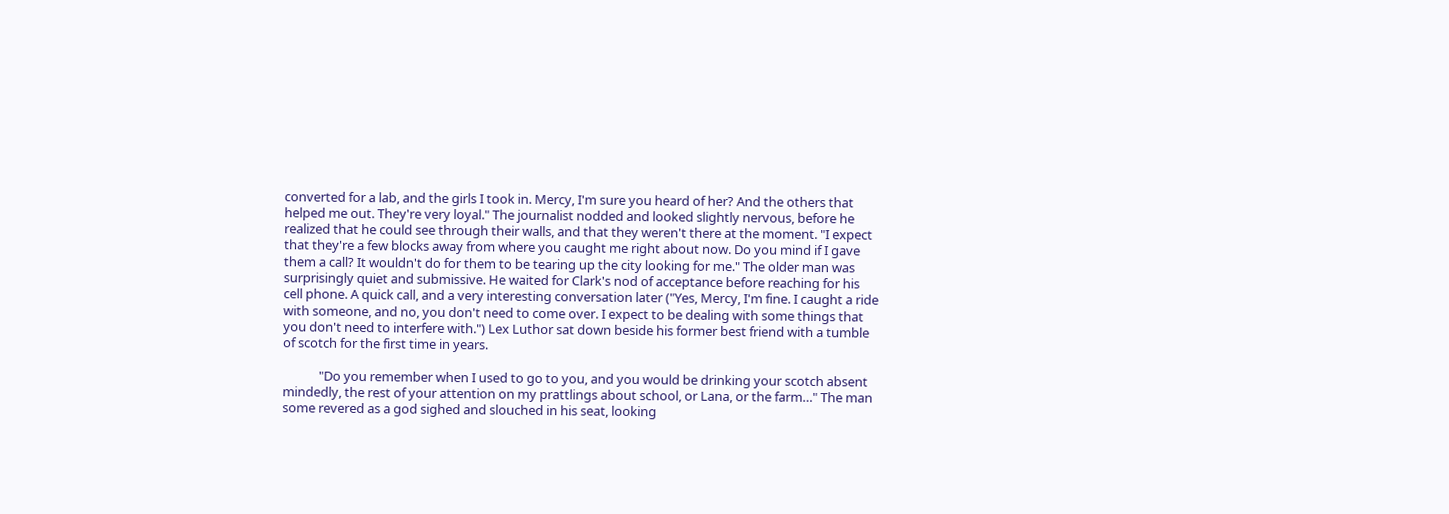converted for a lab, and the girls I took in. Mercy, I'm sure you heard of her? And the others that helped me out. They're very loyal." The journalist nodded and looked slightly nervous, before he realized that he could see through their walls, and that they weren't there at the moment. "I expect that they're a few blocks away from where you caught me right about now. Do you mind if I gave them a call? It wouldn't do for them to be tearing up the city looking for me." The older man was surprisingly quiet and submissive. He waited for Clark's nod of acceptance before reaching for his cell phone. A quick call, and a very interesting conversation later ("Yes, Mercy, I'm fine. I caught a ride with someone, and no, you don't need to come over. I expect to be dealing with some things that you don't need to interfere with.") Lex Luthor sat down beside his former best friend with a tumble of scotch for the first time in years.

            "Do you remember when I used to go to you, and you would be drinking your scotch absent mindedly, the rest of your attention on my prattlings about school, or Lana, or the farm…" The man some revered as a god sighed and slouched in his seat, looking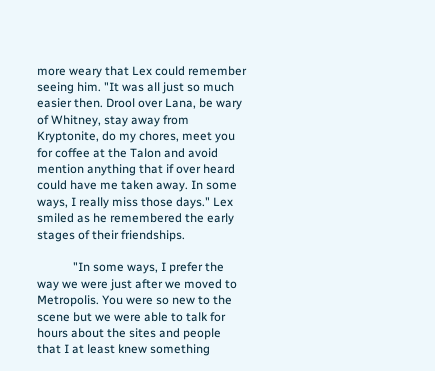more weary that Lex could remember seeing him. "It was all just so much easier then. Drool over Lana, be wary of Whitney, stay away from Kryptonite, do my chores, meet you for coffee at the Talon and avoid mention anything that if over heard could have me taken away. In some ways, I really miss those days." Lex smiled as he remembered the early stages of their friendships.

            "In some ways, I prefer the way we were just after we moved to Metropolis. You were so new to the scene but we were able to talk for hours about the sites and people that I at least knew something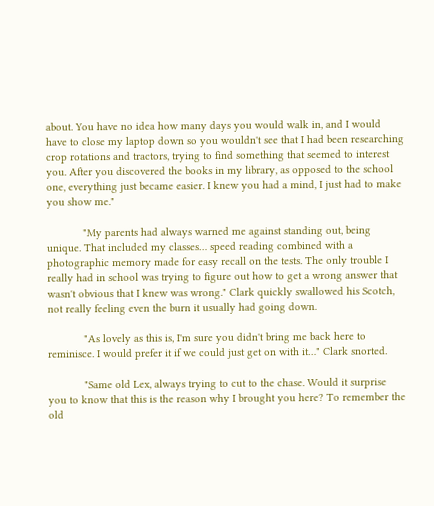about. You have no idea how many days you would walk in, and I would have to close my laptop down so you wouldn't see that I had been researching crop rotations and tractors, trying to find something that seemed to interest you. After you discovered the books in my library, as opposed to the school one, everything just became easier. I knew you had a mind, I just had to make you show me."

            "My parents had always warned me against standing out, being unique. That included my classes… speed reading combined with a photographic memory made for easy recall on the tests. The only trouble I really had in school was trying to figure out how to get a wrong answer that wasn't obvious that I knew was wrong." Clark quickly swallowed his Scotch, not really feeling even the burn it usually had going down.

            "As lovely as this is, I'm sure you didn't bring me back here to reminisce. I would prefer it if we could just get on with it…" Clark snorted.

            "Same old Lex, always trying to cut to the chase. Would it surprise you to know that this is the reason why I brought you here? To remember the old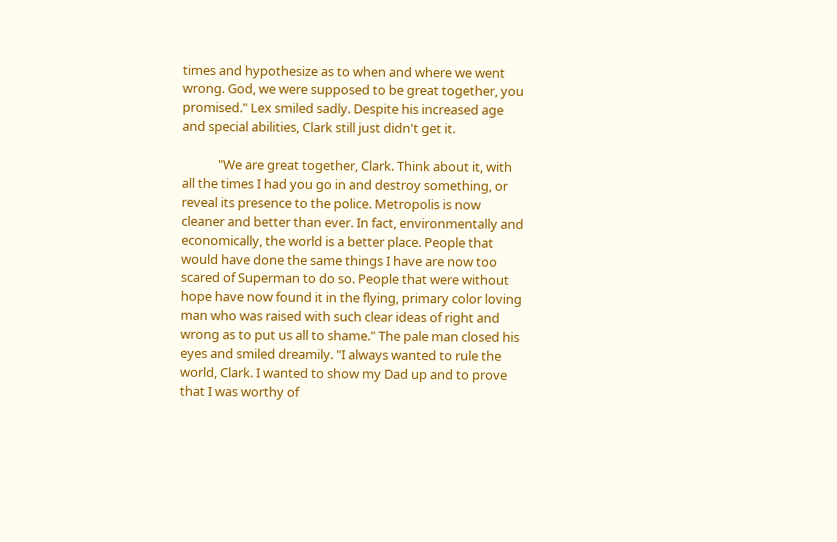times and hypothesize as to when and where we went wrong. God, we were supposed to be great together, you promised." Lex smiled sadly. Despite his increased age and special abilities, Clark still just didn't get it.

            "We are great together, Clark. Think about it, with all the times I had you go in and destroy something, or reveal its presence to the police. Metropolis is now cleaner and better than ever. In fact, environmentally and economically, the world is a better place. People that would have done the same things I have are now too scared of Superman to do so. People that were without hope have now found it in the flying, primary color loving man who was raised with such clear ideas of right and wrong as to put us all to shame." The pale man closed his eyes and smiled dreamily. "I always wanted to rule the world, Clark. I wanted to show my Dad up and to prove that I was worthy of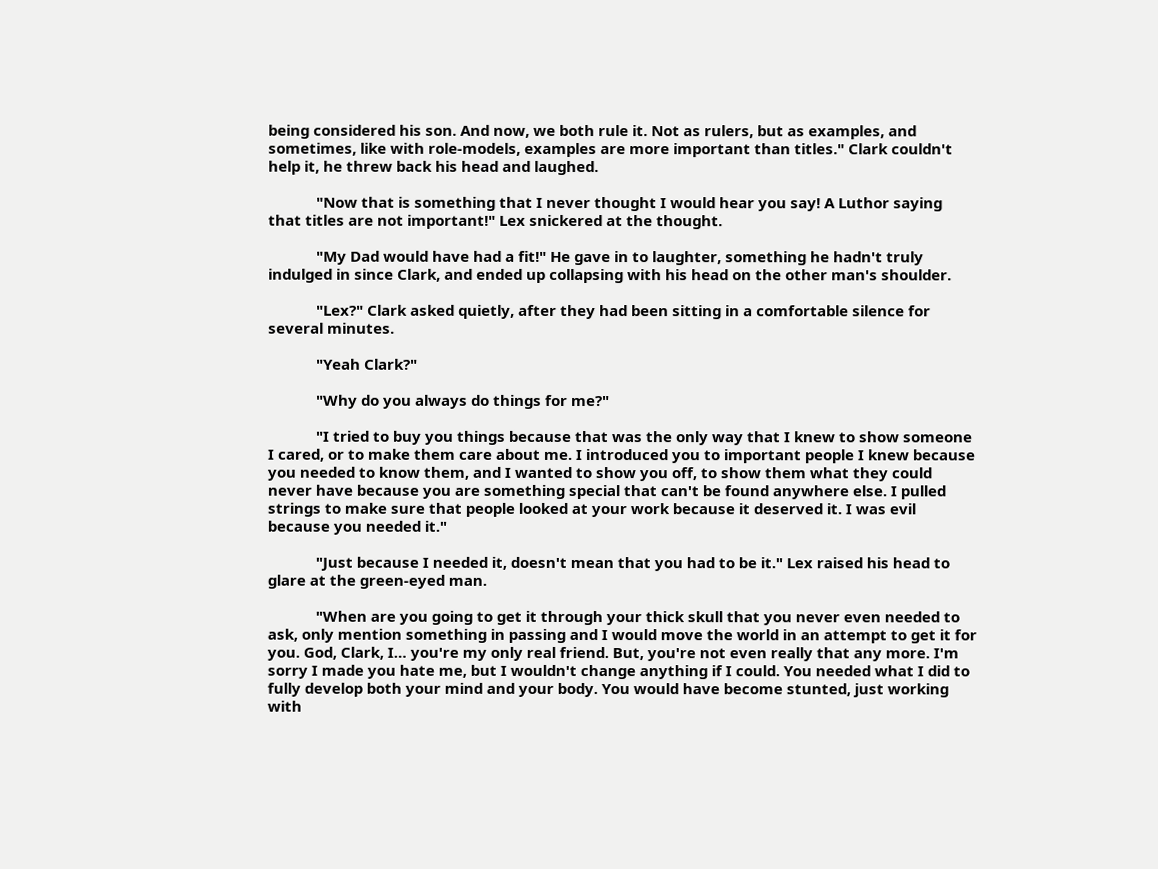being considered his son. And now, we both rule it. Not as rulers, but as examples, and sometimes, like with role-models, examples are more important than titles." Clark couldn't help it, he threw back his head and laughed.

            "Now that is something that I never thought I would hear you say! A Luthor saying that titles are not important!" Lex snickered at the thought.

            "My Dad would have had a fit!" He gave in to laughter, something he hadn't truly indulged in since Clark, and ended up collapsing with his head on the other man's shoulder.

            "Lex?" Clark asked quietly, after they had been sitting in a comfortable silence for several minutes.

            "Yeah Clark?"

            "Why do you always do things for me?"

            "I tried to buy you things because that was the only way that I knew to show someone I cared, or to make them care about me. I introduced you to important people I knew because you needed to know them, and I wanted to show you off, to show them what they could never have because you are something special that can't be found anywhere else. I pulled strings to make sure that people looked at your work because it deserved it. I was evil because you needed it."

            "Just because I needed it, doesn't mean that you had to be it." Lex raised his head to glare at the green-eyed man.

            "When are you going to get it through your thick skull that you never even needed to ask, only mention something in passing and I would move the world in an attempt to get it for you. God, Clark, I… you're my only real friend. But, you're not even really that any more. I'm sorry I made you hate me, but I wouldn't change anything if I could. You needed what I did to fully develop both your mind and your body. You would have become stunted, just working with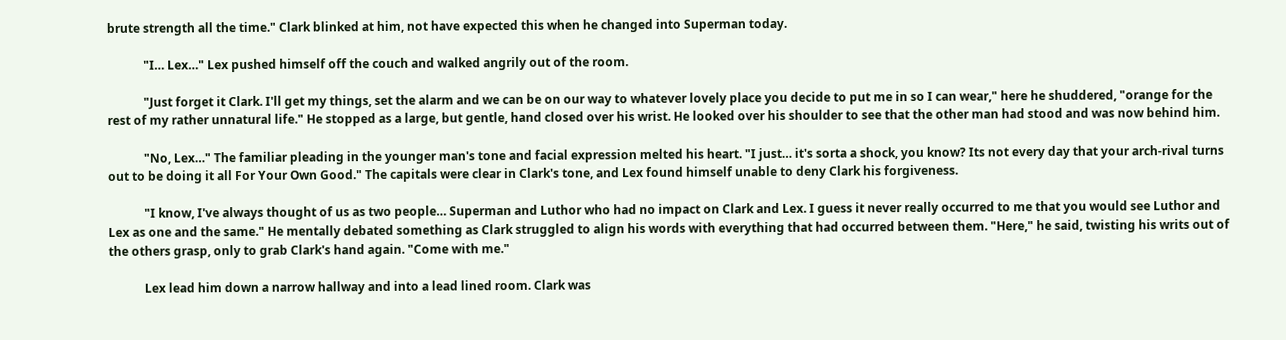brute strength all the time." Clark blinked at him, not have expected this when he changed into Superman today.

            "I… Lex…" Lex pushed himself off the couch and walked angrily out of the room.

            "Just forget it Clark. I'll get my things, set the alarm and we can be on our way to whatever lovely place you decide to put me in so I can wear," here he shuddered, "orange for the rest of my rather unnatural life." He stopped as a large, but gentle, hand closed over his wrist. He looked over his shoulder to see that the other man had stood and was now behind him.

            "No, Lex…" The familiar pleading in the younger man's tone and facial expression melted his heart. "I just… it's sorta a shock, you know? Its not every day that your arch-rival turns out to be doing it all For Your Own Good." The capitals were clear in Clark's tone, and Lex found himself unable to deny Clark his forgiveness.

            "I know, I've always thought of us as two people… Superman and Luthor who had no impact on Clark and Lex. I guess it never really occurred to me that you would see Luthor and Lex as one and the same." He mentally debated something as Clark struggled to align his words with everything that had occurred between them. "Here," he said, twisting his writs out of the others grasp, only to grab Clark's hand again. "Come with me."

            Lex lead him down a narrow hallway and into a lead lined room. Clark was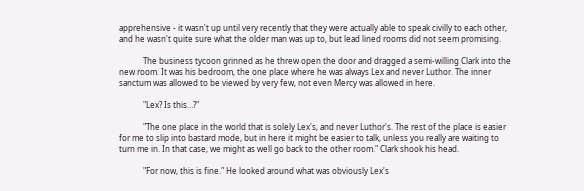apprehensive - it wasn't up until very recently that they were actually able to speak civilly to each other, and he wasn't quite sure what the older man was up to, but lead lined rooms did not seem promising.

            The business tycoon grinned as he threw open the door and dragged a semi-willing Clark into the new room. It was his bedroom, the one place where he was always Lex and never Luthor. The inner sanctum was allowed to be viewed by very few, not even Mercy was allowed in here.

            "Lex? Is this…?"

            "The one place in the world that is solely Lex's, and never Luthor's. The rest of the place is easier for me to slip into bastard mode, but in here it might be easier to talk, unless you really are waiting to turn me in. In that case, we might as well go back to the other room." Clark shook his head.

            "For now, this is fine." He looked around what was obviously Lex's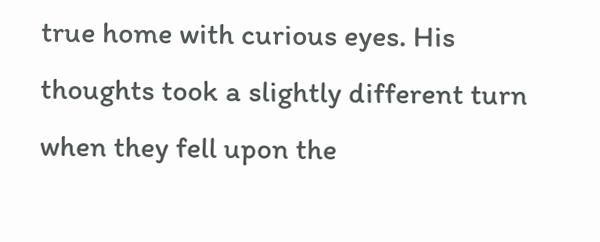true home with curious eyes. His thoughts took a slightly different turn when they fell upon the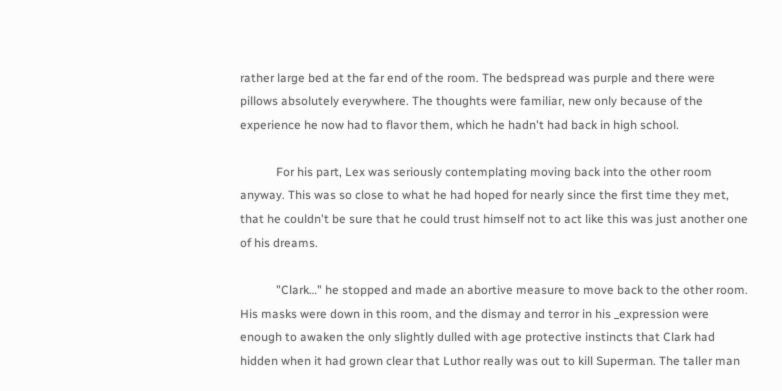rather large bed at the far end of the room. The bedspread was purple and there were pillows absolutely everywhere. The thoughts were familiar, new only because of the experience he now had to flavor them, which he hadn't had back in high school.

            For his part, Lex was seriously contemplating moving back into the other room anyway. This was so close to what he had hoped for nearly since the first time they met, that he couldn't be sure that he could trust himself not to act like this was just another one of his dreams.

            "Clark…" he stopped and made an abortive measure to move back to the other room. His masks were down in this room, and the dismay and terror in his _expression were enough to awaken the only slightly dulled with age protective instincts that Clark had hidden when it had grown clear that Luthor really was out to kill Superman. The taller man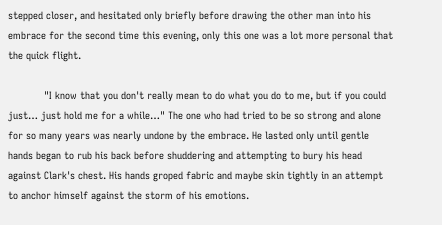stepped closer, and hesitated only briefly before drawing the other man into his embrace for the second time this evening, only this one was a lot more personal that the quick flight.

            "I know that you don't really mean to do what you do to me, but if you could just… just hold me for a while…" The one who had tried to be so strong and alone for so many years was nearly undone by the embrace. He lasted only until gentle hands began to rub his back before shuddering and attempting to bury his head against Clark's chest. His hands groped fabric and maybe skin tightly in an attempt to anchor himself against the storm of his emotions.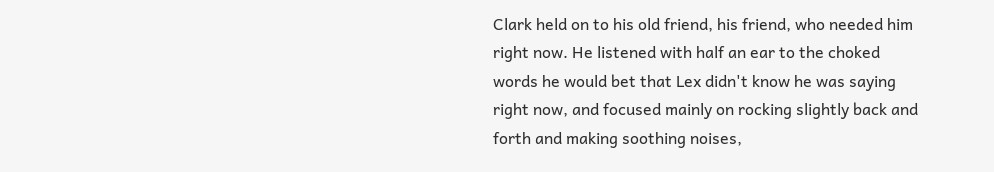Clark held on to his old friend, his friend, who needed him right now. He listened with half an ear to the choked words he would bet that Lex didn't know he was saying right now, and focused mainly on rocking slightly back and forth and making soothing noises,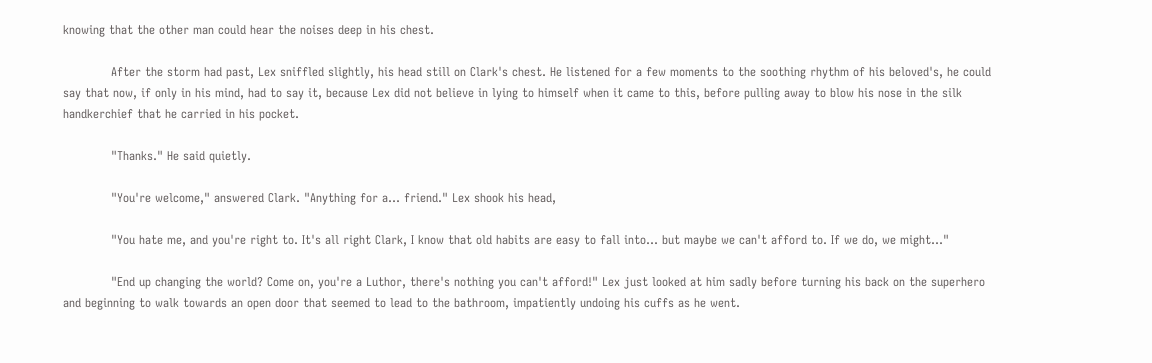knowing that the other man could hear the noises deep in his chest.

            After the storm had past, Lex sniffled slightly, his head still on Clark's chest. He listened for a few moments to the soothing rhythm of his beloved's, he could say that now, if only in his mind, had to say it, because Lex did not believe in lying to himself when it came to this, before pulling away to blow his nose in the silk handkerchief that he carried in his pocket.

            "Thanks." He said quietly.

            "You're welcome," answered Clark. "Anything for a… friend." Lex shook his head,

            "You hate me, and you're right to. It's all right Clark, I know that old habits are easy to fall into… but maybe we can't afford to. If we do, we might…"

            "End up changing the world? Come on, you're a Luthor, there's nothing you can't afford!" Lex just looked at him sadly before turning his back on the superhero and beginning to walk towards an open door that seemed to lead to the bathroom, impatiently undoing his cuffs as he went.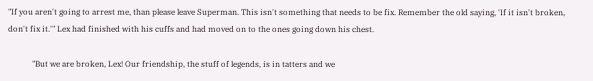"If you aren't going to arrest me, than please leave Superman. This isn't something that needs to be fix. Remember the old saying, 'If it isn't broken, don't fix it.'" Lex had finished with his cuffs and had moved on to the ones going down his chest.

            "But we are broken, Lex! Our friendship, the stuff of legends, is in tatters and we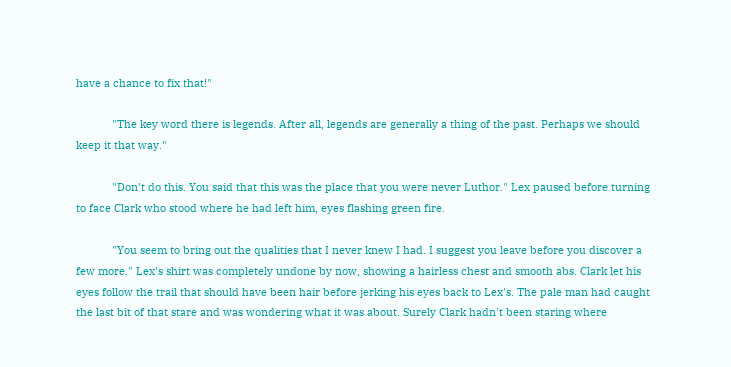have a chance to fix that!"

            "The key word there is legends. After all, legends are generally a thing of the past. Perhaps we should keep it that way."

            "Don't do this. You said that this was the place that you were never Luthor." Lex paused before turning to face Clark who stood where he had left him, eyes flashing green fire.

            "You seem to bring out the qualities that I never knew I had. I suggest you leave before you discover a few more." Lex's shirt was completely undone by now, showing a hairless chest and smooth abs. Clark let his eyes follow the trail that should have been hair before jerking his eyes back to Lex's. The pale man had caught the last bit of that stare and was wondering what it was about. Surely Clark hadn't been staring where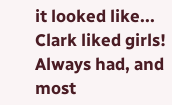it looked like... Clark liked girls! Always had, and most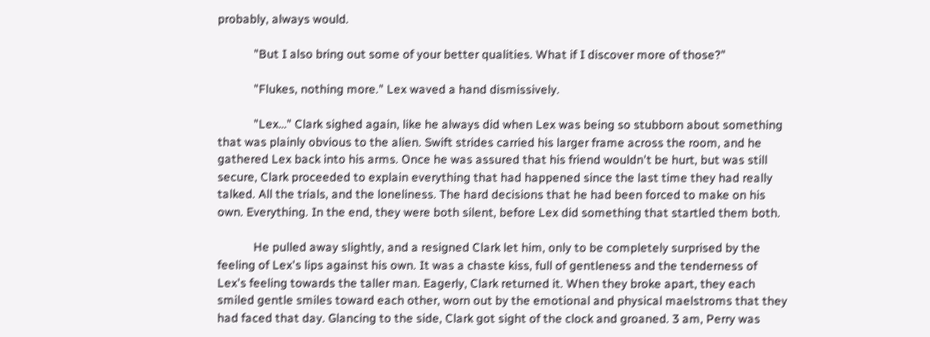probably, always would.

            "But I also bring out some of your better qualities. What if I discover more of those?"

            "Flukes, nothing more." Lex waved a hand dismissively.

            "Lex…" Clark sighed again, like he always did when Lex was being so stubborn about something that was plainly obvious to the alien. Swift strides carried his larger frame across the room, and he gathered Lex back into his arms. Once he was assured that his friend wouldn't be hurt, but was still secure, Clark proceeded to explain everything that had happened since the last time they had really talked. All the trials, and the loneliness. The hard decisions that he had been forced to make on his own. Everything. In the end, they were both silent, before Lex did something that startled them both.

            He pulled away slightly, and a resigned Clark let him, only to be completely surprised by the feeling of Lex's lips against his own. It was a chaste kiss, full of gentleness and the tenderness of Lex's feeling towards the taller man. Eagerly, Clark returned it. When they broke apart, they each smiled gentle smiles toward each other, worn out by the emotional and physical maelstroms that they had faced that day. Glancing to the side, Clark got sight of the clock and groaned. 3 am, Perry was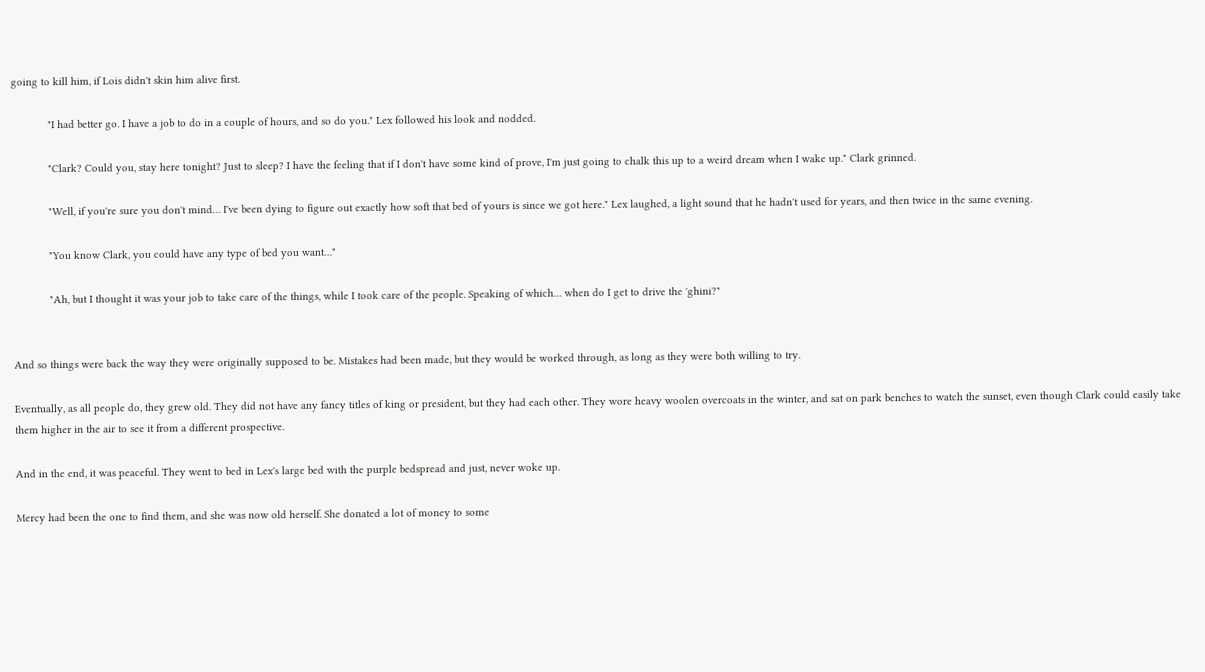going to kill him, if Lois didn't skin him alive first.

            "I had better go. I have a job to do in a couple of hours, and so do you." Lex followed his look and nodded.

            "Clark? Could you, stay here tonight? Just to sleep? I have the feeling that if I don't have some kind of prove, I'm just going to chalk this up to a weird dream when I wake up." Clark grinned.

            "Well, if you're sure you don't mind… I've been dying to figure out exactly how soft that bed of yours is since we got here." Lex laughed, a light sound that he hadn't used for years, and then twice in the same evening.

            "You know Clark, you could have any type of bed you want…"

            "Ah, but I thought it was your job to take care of the things, while I took care of the people. Speaking of which… when do I get to drive the 'ghini?"


And so things were back the way they were originally supposed to be. Mistakes had been made, but they would be worked through, as long as they were both willing to try.

Eventually, as all people do, they grew old. They did not have any fancy titles of king or president, but they had each other. They wore heavy woolen overcoats in the winter, and sat on park benches to watch the sunset, even though Clark could easily take them higher in the air to see it from a different prospective.

And in the end, it was peaceful. They went to bed in Lex's large bed with the purple bedspread and just, never woke up.

Mercy had been the one to find them, and she was now old herself. She donated a lot of money to some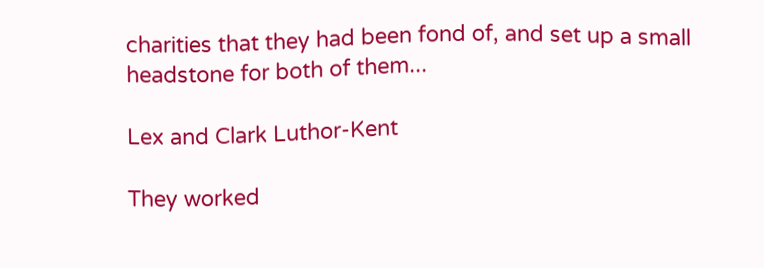charities that they had been fond of, and set up a small headstone for both of them...

Lex and Clark Luthor-Kent

They worked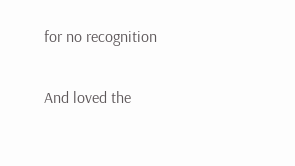for no recognition

And loved the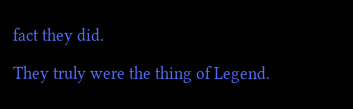fact they did.

They truly were the thing of Legend.